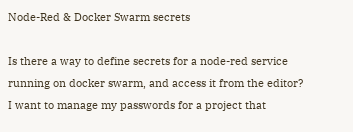Node-Red & Docker Swarm secrets

Is there a way to define secrets for a node-red service running on docker swarm, and access it from the editor?
I want to manage my passwords for a project that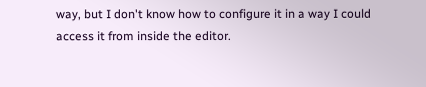way, but I don't know how to configure it in a way I could access it from inside the editor.